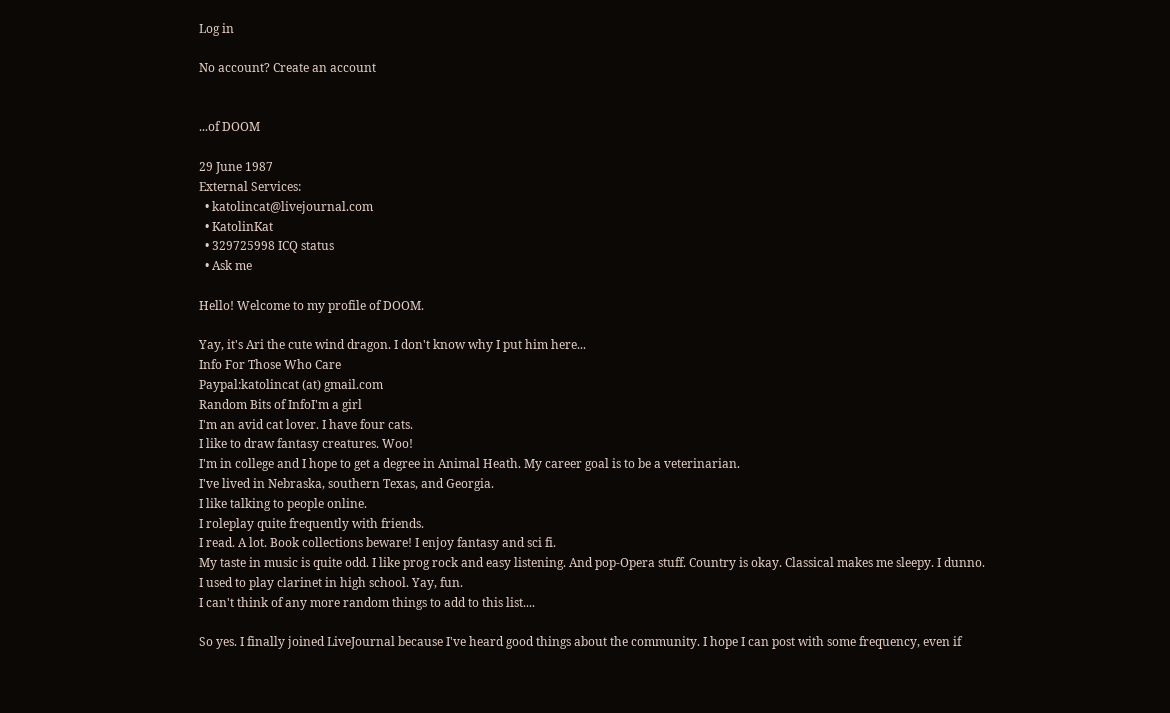Log in

No account? Create an account


...of DOOM

29 June 1987
External Services:
  • katolincat@livejournal.com
  • KatolinKat
  • 329725998 ICQ status
  • Ask me

Hello! Welcome to my profile of DOOM.

Yay, it's Ari the cute wind dragon. I don't know why I put him here...
Info For Those Who Care
Paypal:katolincat (at) gmail.com
Random Bits of InfoI'm a girl
I'm an avid cat lover. I have four cats.
I like to draw fantasy creatures. Woo!
I'm in college and I hope to get a degree in Animal Heath. My career goal is to be a veterinarian.
I've lived in Nebraska, southern Texas, and Georgia.
I like talking to people online.
I roleplay quite frequently with friends.
I read. A lot. Book collections beware! I enjoy fantasy and sci fi.
My taste in music is quite odd. I like prog rock and easy listening. And pop-Opera stuff. Country is okay. Classical makes me sleepy. I dunno.
I used to play clarinet in high school. Yay, fun.
I can't think of any more random things to add to this list....

So yes. I finally joined LiveJournal because I've heard good things about the community. I hope I can post with some frequency, even if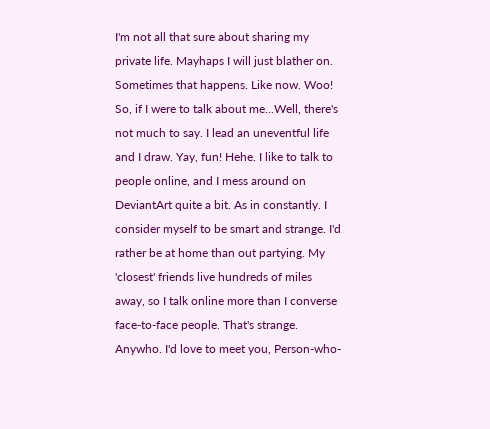I'm not all that sure about sharing my private life. Mayhaps I will just blather on. Sometimes that happens. Like now. Woo! So, if I were to talk about me...Well, there's not much to say. I lead an uneventful life and I draw. Yay, fun! Hehe. I like to talk to people online, and I mess around on DeviantArt quite a bit. As in constantly. I consider myself to be smart and strange. I'd rather be at home than out partying. My 'closest' friends live hundreds of miles away, so I talk online more than I converse face-to-face people. That's strange. Anywho. I'd love to meet you, Person-who-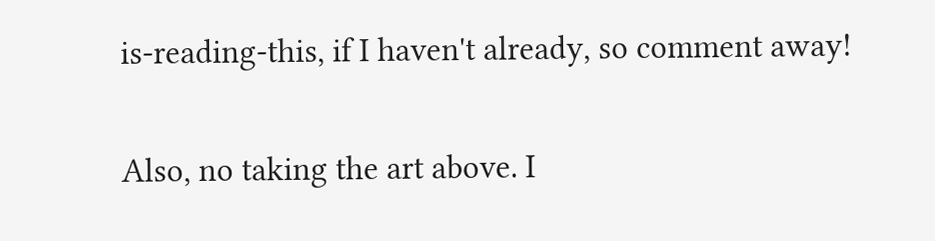is-reading-this, if I haven't already, so comment away!

Also, no taking the art above. I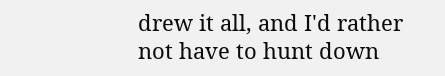drew it all, and I'd rather not have to hunt down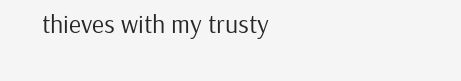thieves with my trusty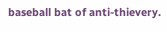baseball bat of anti-thievery.